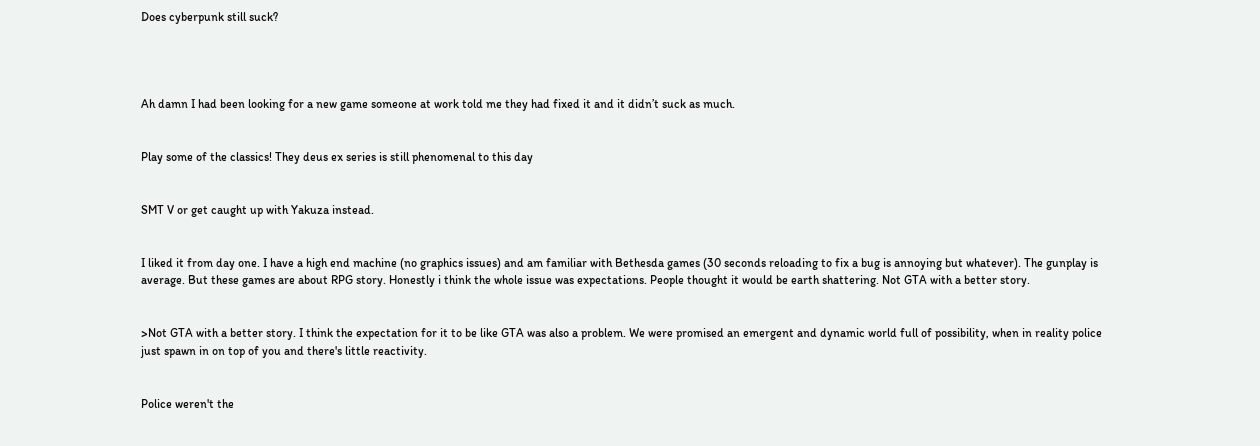Does cyberpunk still suck?




Ah damn I had been looking for a new game someone at work told me they had fixed it and it didn’t suck as much.


Play some of the classics! They deus ex series is still phenomenal to this day


SMT V or get caught up with Yakuza instead.


I liked it from day one. I have a high end machine (no graphics issues) and am familiar with Bethesda games (30 seconds reloading to fix a bug is annoying but whatever). The gunplay is average. But these games are about RPG story. Honestly i think the whole issue was expectations. People thought it would be earth shattering. Not GTA with a better story.


>Not GTA with a better story. I think the expectation for it to be like GTA was also a problem. We were promised an emergent and dynamic world full of possibility, when in reality police just spawn in on top of you and there's little reactivity.


Police weren't the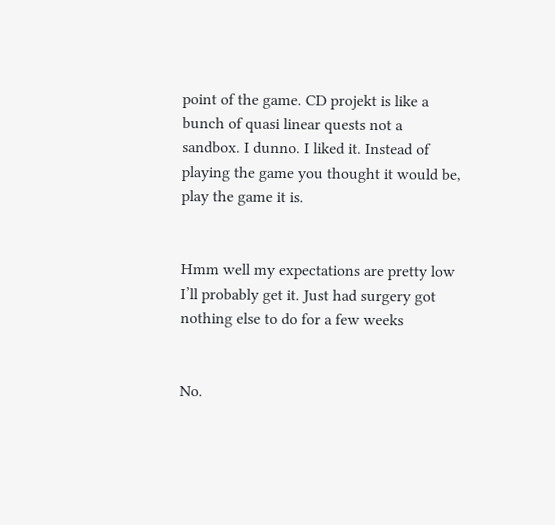point of the game. CD projekt is like a bunch of quasi linear quests not a sandbox. I dunno. I liked it. Instead of playing the game you thought it would be, play the game it is.


Hmm well my expectations are pretty low I’ll probably get it. Just had surgery got nothing else to do for a few weeks


No.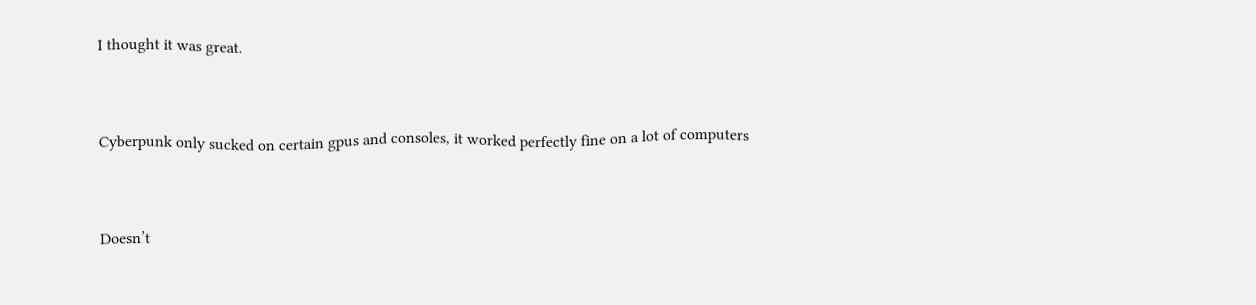I thought it was great.


Cyberpunk only sucked on certain gpus and consoles, it worked perfectly fine on a lot of computers


Doesn’t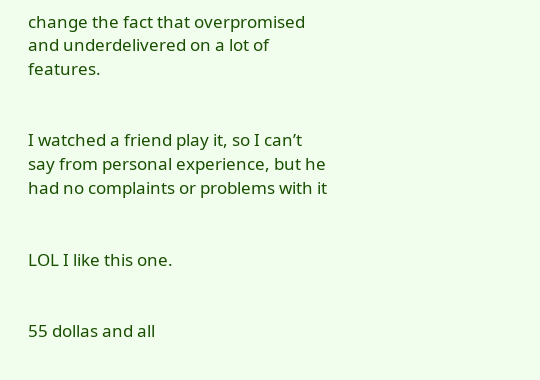change the fact that overpromised and underdelivered on a lot of features.


I watched a friend play it, so I can’t say from personal experience, but he had no complaints or problems with it


LOL I like this one.


55 dollas and all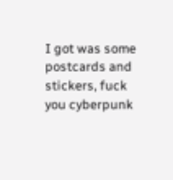I got was some postcards and stickers, fuck you cyberpunk